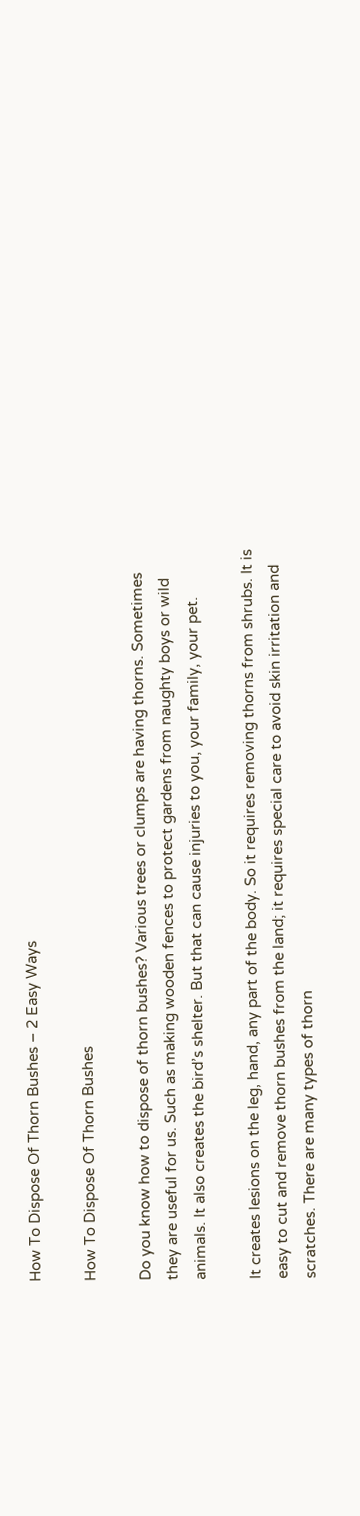How To Dispose Of Thorn Bushes – 2 Easy Ways

How To Dispose Of Thorn Bushes

Do you know how to dispose of thorn bushes? Various trees or clumps are having thorns. Sometimes they are useful for us. Such as making wooden fences to protect gardens from naughty boys or wild animals. It also creates the bird’s shelter. But that can cause injuries to you, your family, your pet.

It creates lesions on the leg, hand, any part of the body. So it requires removing thorns from shrubs. It is easy to cut and remove thorn bushes from the land; it requires special care to avoid skin irritation and scratches. There are many types of thorn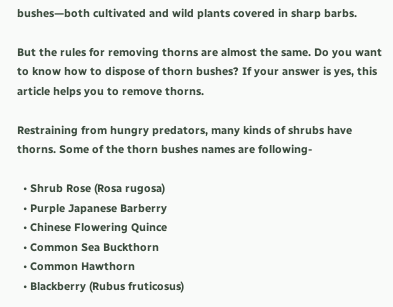bushes—both cultivated and wild plants covered in sharp barbs.

But the rules for removing thorns are almost the same. Do you want to know how to dispose of thorn bushes? If your answer is yes, this article helps you to remove thorns.

Restraining from hungry predators, many kinds of shrubs have thorns. Some of the thorn bushes names are following-

  • Shrub Rose (Rosa rugosa)
  • Purple Japanese Barberry
  • Chinese Flowering Quince
  • Common Sea Buckthorn
  • Common Hawthorn
  • Blackberry (Rubus fruticosus)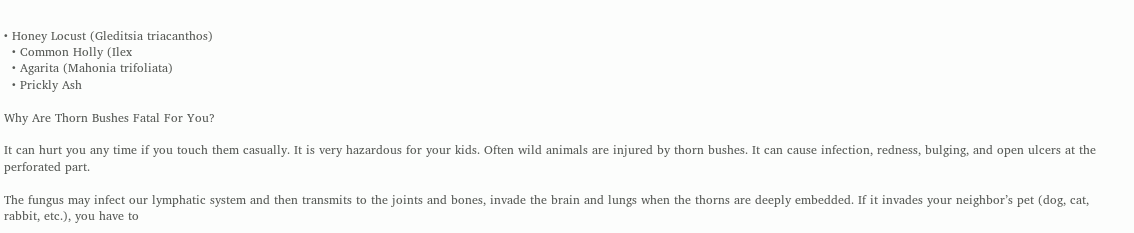• Honey Locust (Gleditsia triacanthos)
  • Common Holly (Ilex
  • Agarita (Mahonia trifoliata)
  • Prickly Ash

Why Are Thorn Bushes Fatal For You?

It can hurt you any time if you touch them casually. It is very hazardous for your kids. Often wild animals are injured by thorn bushes. It can cause infection, redness, bulging, and open ulcers at the perforated part.

The fungus may infect our lymphatic system and then transmits to the joints and bones, invade the brain and lungs when the thorns are deeply embedded. If it invades your neighbor’s pet (dog, cat, rabbit, etc.), you have to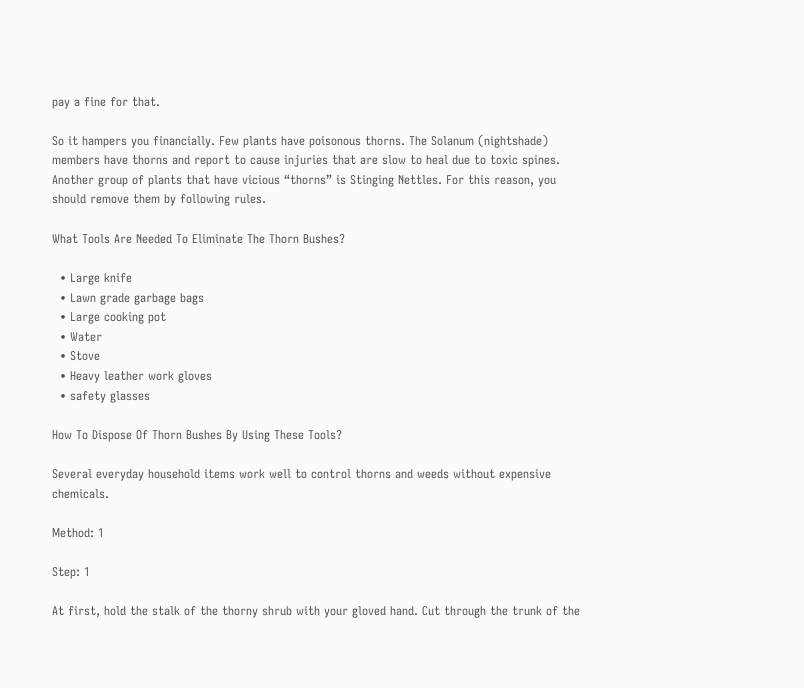pay a fine for that.

So it hampers you financially. Few plants have poisonous thorns. The Solanum (nightshade) members have thorns and report to cause injuries that are slow to heal due to toxic spines. Another group of plants that have vicious “thorns” is Stinging Nettles. For this reason, you should remove them by following rules.

What Tools Are Needed To Eliminate The Thorn Bushes?

  • Large knife
  • Lawn grade garbage bags
  • Large cooking pot
  • Water
  • Stove
  • Heavy leather work gloves
  • safety glasses

How To Dispose Of Thorn Bushes By Using These Tools?

Several everyday household items work well to control thorns and weeds without expensive chemicals.

Method: 1

Step: 1

At first, hold the stalk of the thorny shrub with your gloved hand. Cut through the trunk of the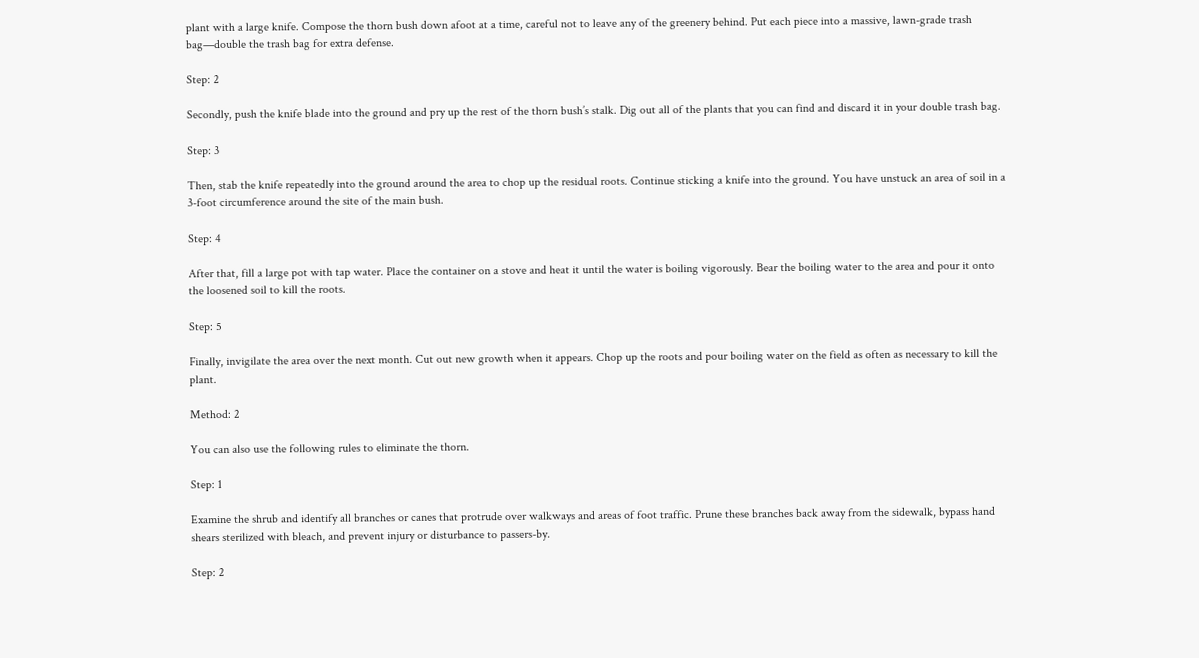plant with a large knife. Compose the thorn bush down afoot at a time, careful not to leave any of the greenery behind. Put each piece into a massive, lawn-grade trash bag—double the trash bag for extra defense.

Step: 2

Secondly, push the knife blade into the ground and pry up the rest of the thorn bush’s stalk. Dig out all of the plants that you can find and discard it in your double trash bag.

Step: 3

Then, stab the knife repeatedly into the ground around the area to chop up the residual roots. Continue sticking a knife into the ground. You have unstuck an area of soil in a 3-foot circumference around the site of the main bush.

Step: 4

After that, fill a large pot with tap water. Place the container on a stove and heat it until the water is boiling vigorously. Bear the boiling water to the area and pour it onto the loosened soil to kill the roots.

Step: 5

Finally, invigilate the area over the next month. Cut out new growth when it appears. Chop up the roots and pour boiling water on the field as often as necessary to kill the plant.

Method: 2

You can also use the following rules to eliminate the thorn.

Step: 1

Examine the shrub and identify all branches or canes that protrude over walkways and areas of foot traffic. Prune these branches back away from the sidewalk, bypass hand shears sterilized with bleach, and prevent injury or disturbance to passers-by.

Step: 2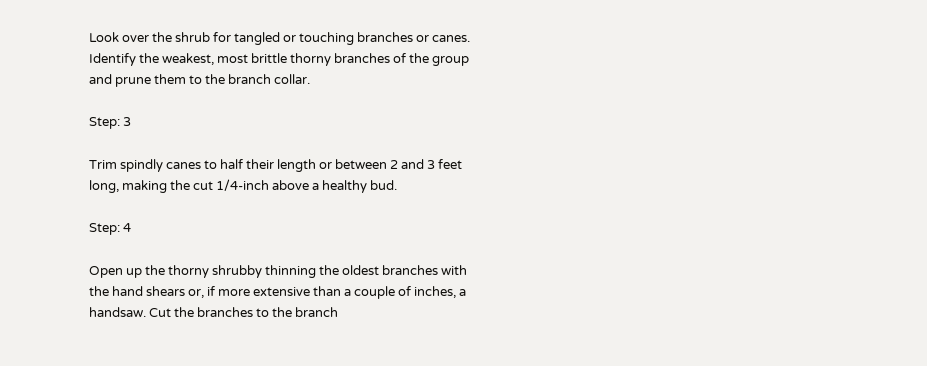Look over the shrub for tangled or touching branches or canes. Identify the weakest, most brittle thorny branches of the group and prune them to the branch collar.

Step: 3

Trim spindly canes to half their length or between 2 and 3 feet long, making the cut 1/4-inch above a healthy bud.

Step: 4

Open up the thorny shrubby thinning the oldest branches with the hand shears or, if more extensive than a couple of inches, a handsaw. Cut the branches to the branch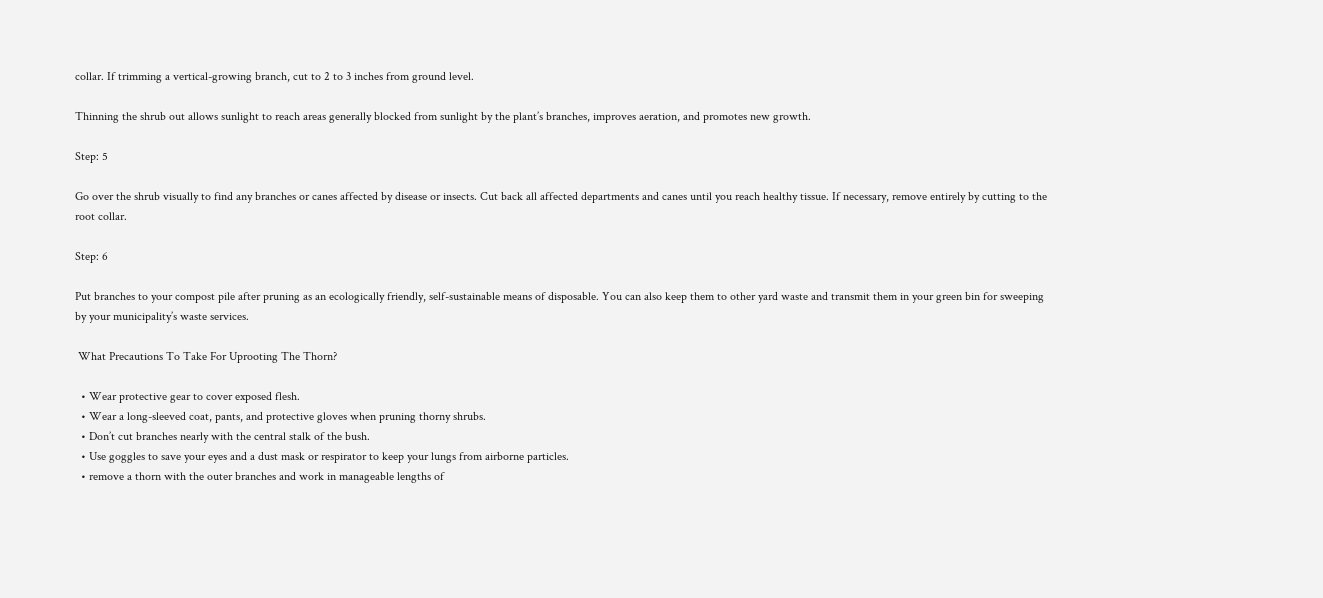collar. If trimming a vertical-growing branch, cut to 2 to 3 inches from ground level.

Thinning the shrub out allows sunlight to reach areas generally blocked from sunlight by the plant’s branches, improves aeration, and promotes new growth.

Step: 5

Go over the shrub visually to find any branches or canes affected by disease or insects. Cut back all affected departments and canes until you reach healthy tissue. If necessary, remove entirely by cutting to the root collar.

Step: 6

Put branches to your compost pile after pruning as an ecologically friendly, self-sustainable means of disposable. You can also keep them to other yard waste and transmit them in your green bin for sweeping by your municipality’s waste services.

 What Precautions To Take For Uprooting The Thorn?

  • Wear protective gear to cover exposed flesh.
  • Wear a long-sleeved coat, pants, and protective gloves when pruning thorny shrubs.
  • Don’t cut branches nearly with the central stalk of the bush.
  • Use goggles to save your eyes and a dust mask or respirator to keep your lungs from airborne particles.
  • remove a thorn with the outer branches and work in manageable lengths of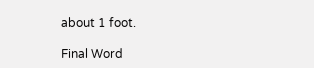about 1 foot.

Final Word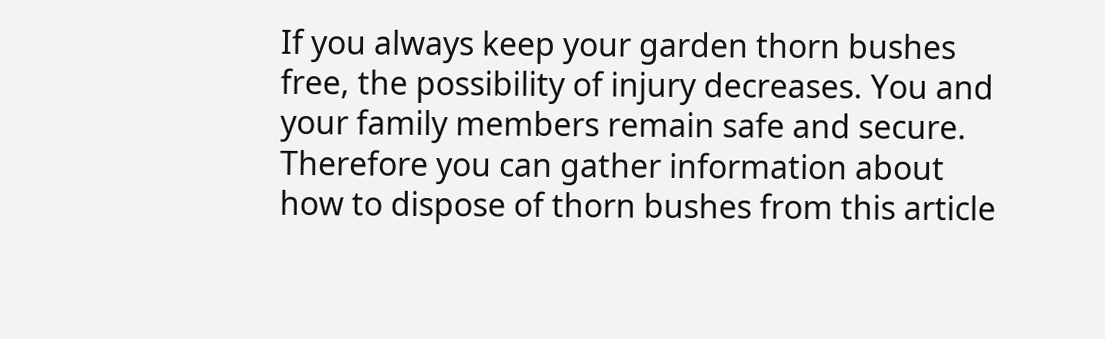If you always keep your garden thorn bushes free, the possibility of injury decreases. You and your family members remain safe and secure. Therefore you can gather information about how to dispose of thorn bushes from this article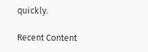quickly.

Recent Content